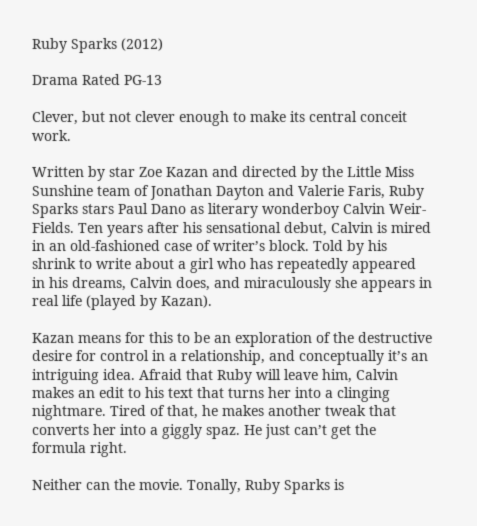Ruby Sparks (2012)

Drama Rated PG-13

Clever, but not clever enough to make its central conceit work.

Written by star Zoe Kazan and directed by the Little Miss Sunshine team of Jonathan Dayton and Valerie Faris, Ruby Sparks stars Paul Dano as literary wonderboy Calvin Weir-Fields. Ten years after his sensational debut, Calvin is mired in an old-fashioned case of writer’s block. Told by his shrink to write about a girl who has repeatedly appeared in his dreams, Calvin does, and miraculously she appears in real life (played by Kazan).

Kazan means for this to be an exploration of the destructive desire for control in a relationship, and conceptually it’s an intriguing idea. Afraid that Ruby will leave him, Calvin makes an edit to his text that turns her into a clinging nightmare. Tired of that, he makes another tweak that converts her into a giggly spaz. He just can’t get the formula right.

Neither can the movie. Tonally, Ruby Sparks is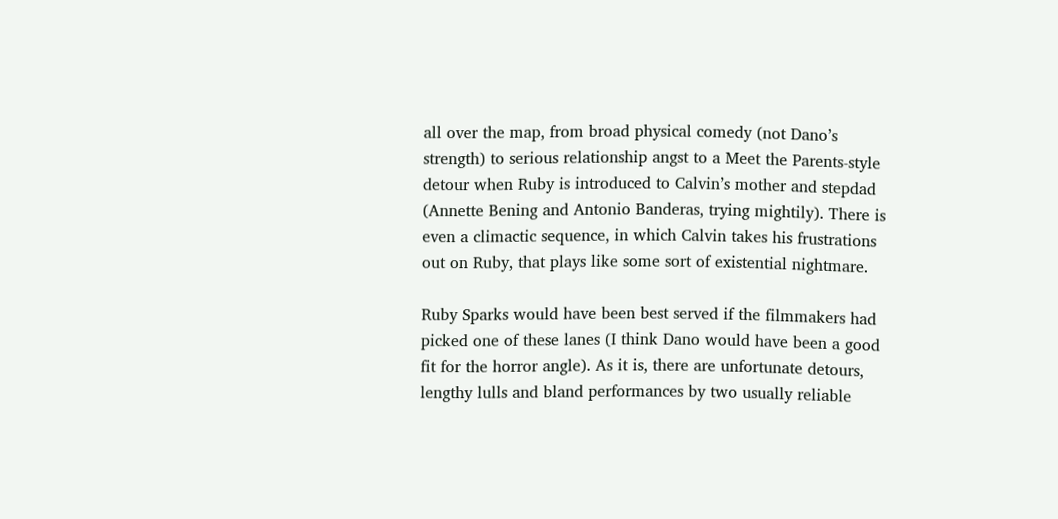all over the map, from broad physical comedy (not Dano’s strength) to serious relationship angst to a Meet the Parents-style detour when Ruby is introduced to Calvin’s mother and stepdad (Annette Bening and Antonio Banderas, trying mightily). There is even a climactic sequence, in which Calvin takes his frustrations out on Ruby, that plays like some sort of existential nightmare.

Ruby Sparks would have been best served if the filmmakers had picked one of these lanes (I think Dano would have been a good fit for the horror angle). As it is, there are unfortunate detours, lengthy lulls and bland performances by two usually reliable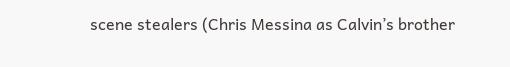scene stealers (Chris Messina as Calvin’s brother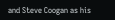and Steve Coogan as his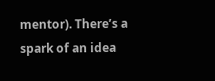mentor). There’s a spark of an idea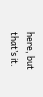here, but that’s it.